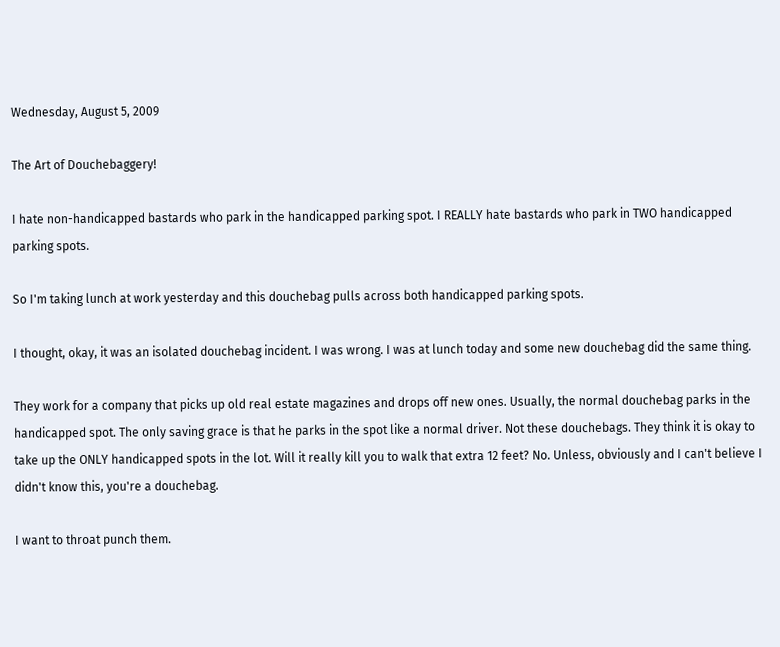Wednesday, August 5, 2009

The Art of Douchebaggery!

I hate non-handicapped bastards who park in the handicapped parking spot. I REALLY hate bastards who park in TWO handicapped parking spots.

So I'm taking lunch at work yesterday and this douchebag pulls across both handicapped parking spots.

I thought, okay, it was an isolated douchebag incident. I was wrong. I was at lunch today and some new douchebag did the same thing.

They work for a company that picks up old real estate magazines and drops off new ones. Usually, the normal douchebag parks in the handicapped spot. The only saving grace is that he parks in the spot like a normal driver. Not these douchebags. They think it is okay to take up the ONLY handicapped spots in the lot. Will it really kill you to walk that extra 12 feet? No. Unless, obviously and I can't believe I didn't know this, you're a douchebag.

I want to throat punch them.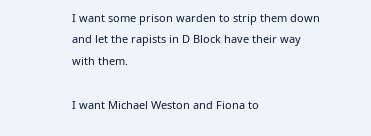I want some prison warden to strip them down and let the rapists in D Block have their way with them.

I want Michael Weston and Fiona to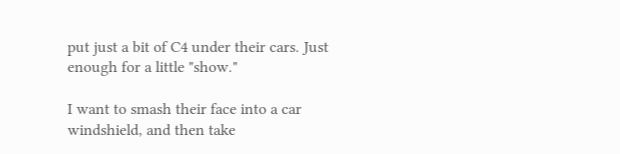put just a bit of C4 under their cars. Just enough for a little "show."

I want to smash their face into a car windshield, and then take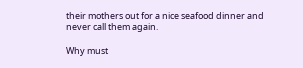their mothers out for a nice seafood dinner and never call them again.

Why must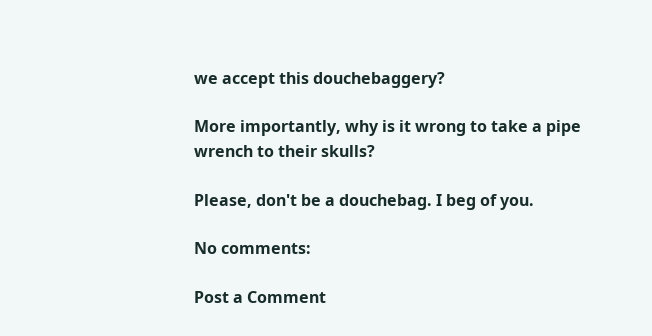we accept this douchebaggery?

More importantly, why is it wrong to take a pipe wrench to their skulls?

Please, don't be a douchebag. I beg of you.

No comments:

Post a Comment